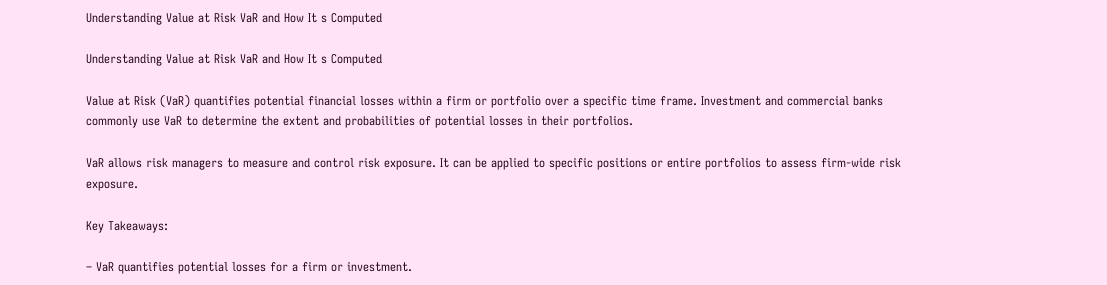Understanding Value at Risk VaR and How It s Computed

Understanding Value at Risk VaR and How It s Computed

Value at Risk (VaR) quantifies potential financial losses within a firm or portfolio over a specific time frame. Investment and commercial banks commonly use VaR to determine the extent and probabilities of potential losses in their portfolios.

VaR allows risk managers to measure and control risk exposure. It can be applied to specific positions or entire portfolios to assess firm-wide risk exposure.

Key Takeaways:

– VaR quantifies potential losses for a firm or investment.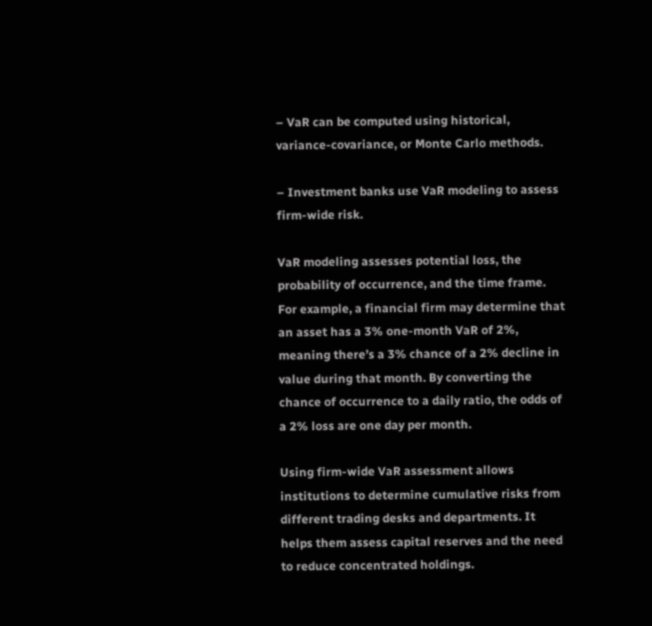– VaR can be computed using historical, variance-covariance, or Monte Carlo methods.

– Investment banks use VaR modeling to assess firm-wide risk.

VaR modeling assesses potential loss, the probability of occurrence, and the time frame. For example, a financial firm may determine that an asset has a 3% one-month VaR of 2%, meaning there’s a 3% chance of a 2% decline in value during that month. By converting the chance of occurrence to a daily ratio, the odds of a 2% loss are one day per month.

Using firm-wide VaR assessment allows institutions to determine cumulative risks from different trading desks and departments. It helps them assess capital reserves and the need to reduce concentrated holdings.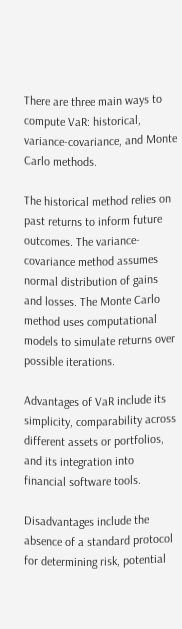There are three main ways to compute VaR: historical, variance-covariance, and Monte Carlo methods.

The historical method relies on past returns to inform future outcomes. The variance-covariance method assumes normal distribution of gains and losses. The Monte Carlo method uses computational models to simulate returns over possible iterations.

Advantages of VaR include its simplicity, comparability across different assets or portfolios, and its integration into financial software tools.

Disadvantages include the absence of a standard protocol for determining risk, potential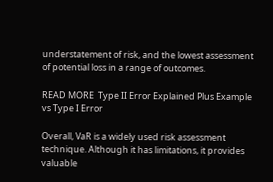understatement of risk, and the lowest assessment of potential loss in a range of outcomes.

READ MORE  Type II Error Explained Plus Example vs Type I Error

Overall, VaR is a widely used risk assessment technique. Although it has limitations, it provides valuable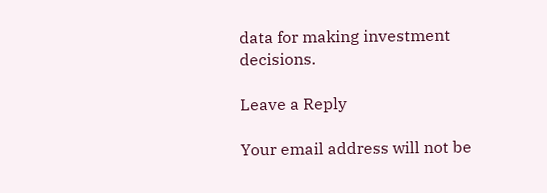data for making investment decisions.

Leave a Reply

Your email address will not be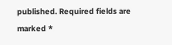published. Required fields are marked *